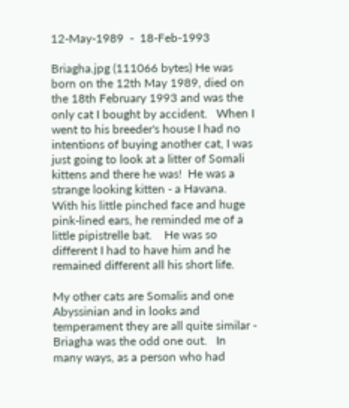12-May-1989  -  18-Feb-1993

Briagha.jpg (111066 bytes) He was born on the 12th May 1989, died on the 18th February 1993 and was the only cat I bought by accident.   When I went to his breeder's house I had no intentions of buying another cat, I was just going to look at a litter of Somali kittens and there he was!  He was a strange looking kitten - a Havana.   With his little pinched face and huge pink-lined ears, he reminded me of a little pipistrelle bat.    He was so different I had to have him and he remained different all his short life.

My other cats are Somalis and one Abyssinian and in looks and temperament they are all quite similar - Briagha was the odd one out.   In many ways, as a person who had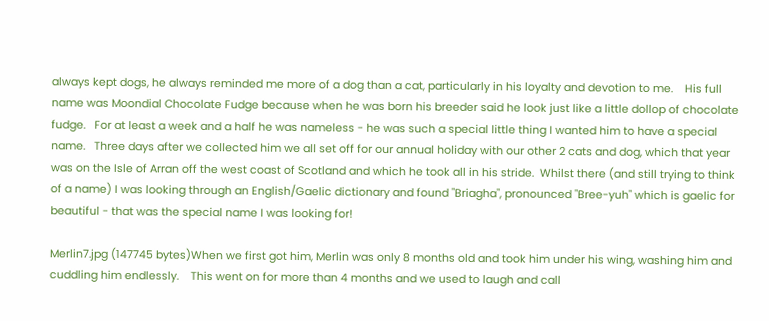always kept dogs, he always reminded me more of a dog than a cat, particularly in his loyalty and devotion to me.    His full name was Moondial Chocolate Fudge because when he was born his breeder said he look just like a little dollop of chocolate fudge.   For at least a week and a half he was nameless - he was such a special little thing I wanted him to have a special name.   Three days after we collected him we all set off for our annual holiday with our other 2 cats and dog, which that year was on the Isle of Arran off the west coast of Scotland and which he took all in his stride.  Whilst there (and still trying to think of a name) I was looking through an English/Gaelic dictionary and found "Briagha", pronounced "Bree-yuh" which is gaelic for beautiful - that was the special name I was looking for!

Merlin7.jpg (147745 bytes)When we first got him, Merlin was only 8 months old and took him under his wing, washing him and cuddling him endlessly.    This went on for more than 4 months and we used to laugh and call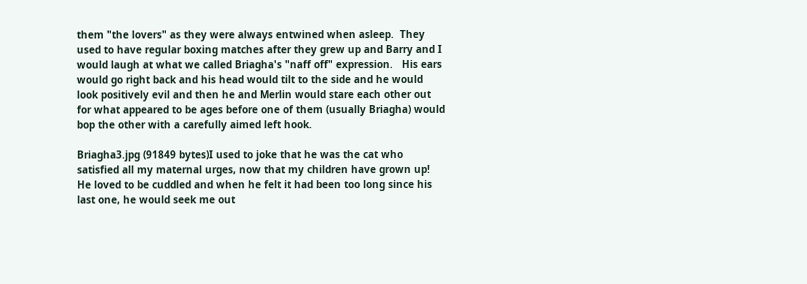them "the lovers" as they were always entwined when asleep.  They used to have regular boxing matches after they grew up and Barry and I would laugh at what we called Briagha's "naff off" expression.   His ears would go right back and his head would tilt to the side and he would look positively evil and then he and Merlin would stare each other out for what appeared to be ages before one of them (usually Briagha) would bop the other with a carefully aimed left hook.

Briagha3.jpg (91849 bytes)I used to joke that he was the cat who satisfied all my maternal urges, now that my children have grown up!    He loved to be cuddled and when he felt it had been too long since his last one, he would seek me out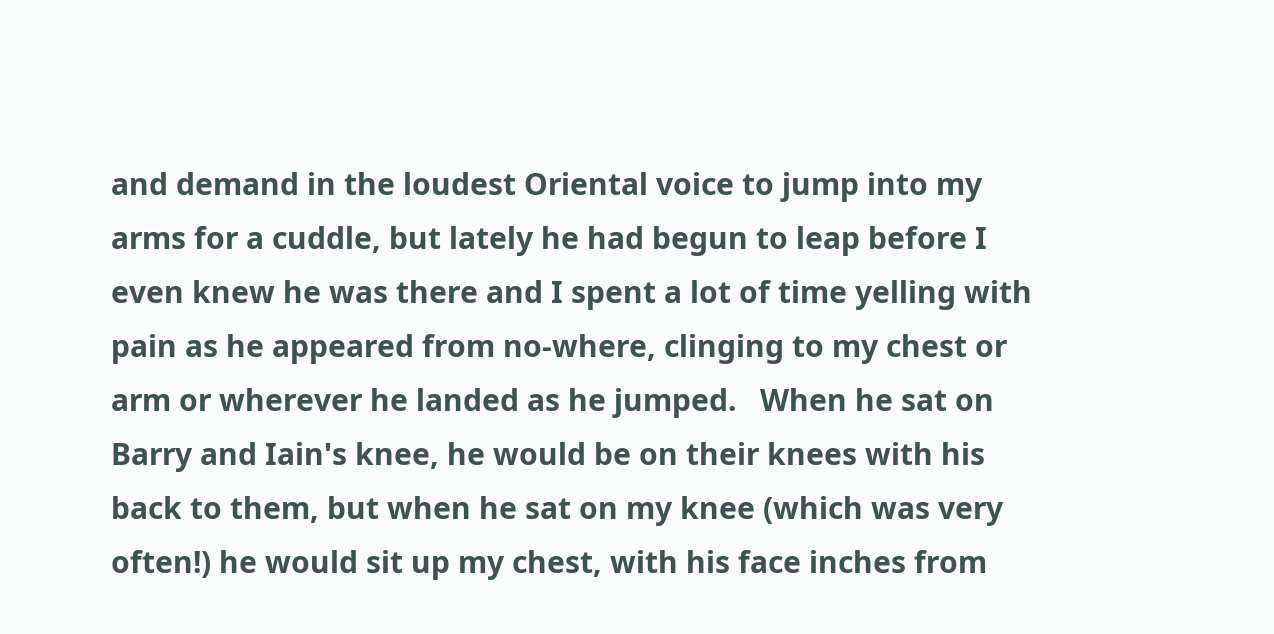and demand in the loudest Oriental voice to jump into my arms for a cuddle, but lately he had begun to leap before I even knew he was there and I spent a lot of time yelling with pain as he appeared from no-where, clinging to my chest or arm or wherever he landed as he jumped.   When he sat on Barry and Iain's knee, he would be on their knees with his back to them, but when he sat on my knee (which was very often!) he would sit up my chest, with his face inches from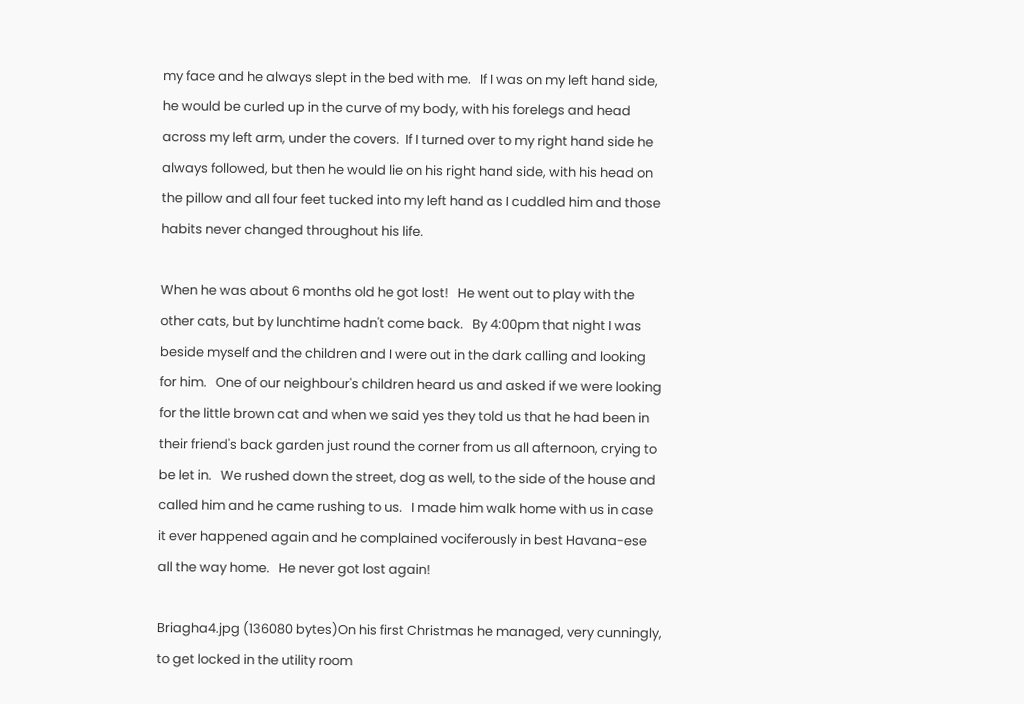my face and he always slept in the bed with me.   If I was on my left hand side, he would be curled up in the curve of my body, with his forelegs and head across my left arm, under the covers.  If I turned over to my right hand side he always followed, but then he would lie on his right hand side, with his head on the pillow and all four feet tucked into my left hand as I cuddled him and those habits never changed throughout his life.

When he was about 6 months old he got lost!   He went out to play with the other cats, but by lunchtime hadn't come back.   By 4:00pm that night I was beside myself and the children and I were out in the dark calling and looking for him.   One of our neighbour's children heard us and asked if we were looking for the little brown cat and when we said yes they told us that he had been in their friend's back garden just round the corner from us all afternoon, crying to be let in.   We rushed down the street, dog as well, to the side of the house and called him and he came rushing to us.   I made him walk home with us in case it ever happened again and he complained vociferously in best Havana-ese all the way home.   He never got lost again!

Briagha4.jpg (136080 bytes)On his first Christmas he managed, very cunningly, to get locked in the utility room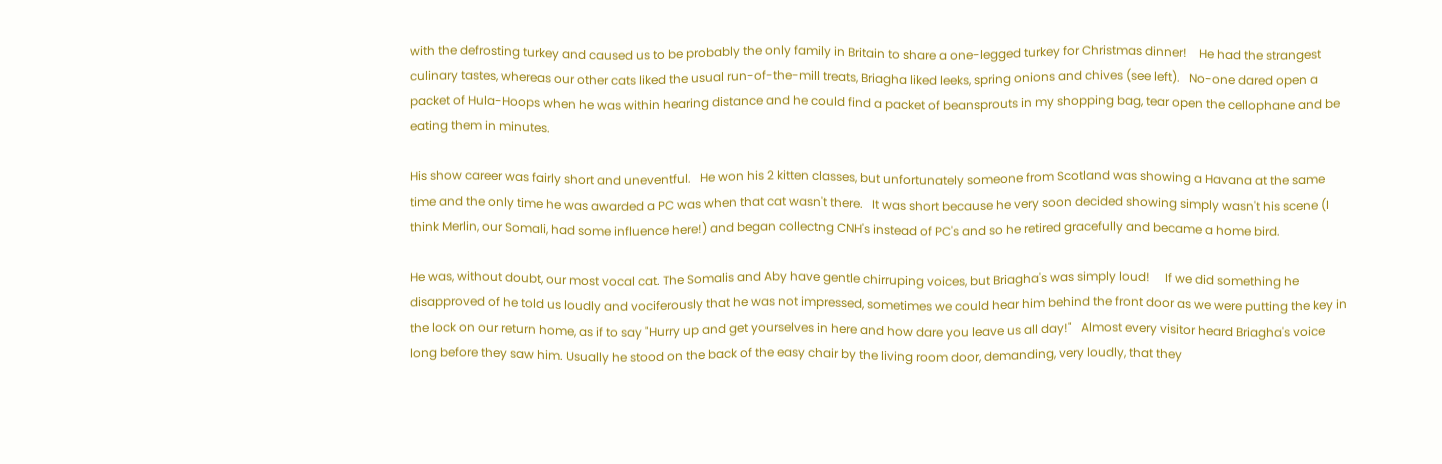with the defrosting turkey and caused us to be probably the only family in Britain to share a one-legged turkey for Christmas dinner!    He had the strangest culinary tastes, whereas our other cats liked the usual run-of-the-mill treats, Briagha liked leeks, spring onions and chives (see left).   No-one dared open a packet of Hula-Hoops when he was within hearing distance and he could find a packet of beansprouts in my shopping bag, tear open the cellophane and be eating them in minutes.

His show career was fairly short and uneventful.   He won his 2 kitten classes, but unfortunately someone from Scotland was showing a Havana at the same time and the only time he was awarded a PC was when that cat wasn't there.   It was short because he very soon decided showing simply wasn't his scene (I think Merlin, our Somali, had some influence here!) and began collectng CNH's instead of PC's and so he retired gracefully and became a home bird.

He was, without doubt, our most vocal cat. The Somalis and Aby have gentle chirruping voices, but Briagha's was simply loud!     If we did something he disapproved of he told us loudly and vociferously that he was not impressed, sometimes we could hear him behind the front door as we were putting the key in the lock on our return home, as if to say "Hurry up and get yourselves in here and how dare you leave us all day!"   Almost every visitor heard Briagha's voice long before they saw him. Usually he stood on the back of the easy chair by the living room door, demanding, very loudly, that they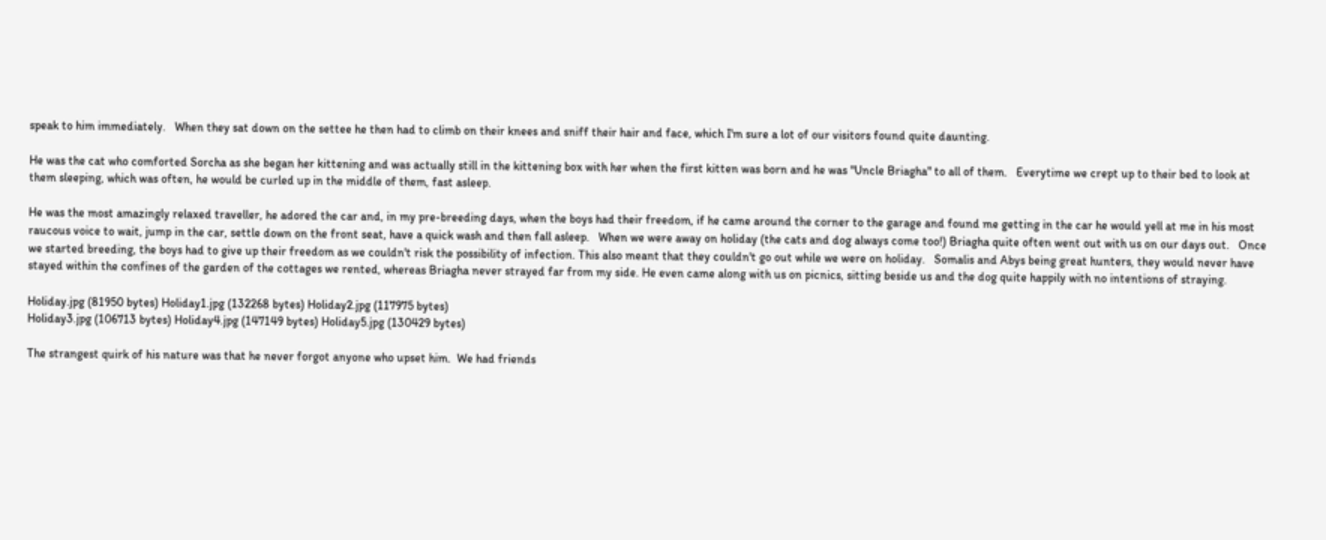speak to him immediately.   When they sat down on the settee he then had to climb on their knees and sniff their hair and face, which I'm sure a lot of our visitors found quite daunting.

He was the cat who comforted Sorcha as she began her kittening and was actually still in the kittening box with her when the first kitten was born and he was "Uncle Briagha" to all of them.   Everytime we crept up to their bed to look at them sleeping, which was often, he would be curled up in the middle of them, fast asleep.

He was the most amazingly relaxed traveller, he adored the car and, in my pre-breeding days, when the boys had their freedom, if he came around the corner to the garage and found me getting in the car he would yell at me in his most raucous voice to wait, jump in the car, settle down on the front seat, have a quick wash and then fall asleep.   When we were away on holiday (the cats and dog always come too!) Briagha quite often went out with us on our days out.   Once we started breeding, the boys had to give up their freedom as we couldn't risk the possibility of infection. This also meant that they couldn't go out while we were on holiday.   Somalis and Abys being great hunters, they would never have stayed within the confines of the garden of the cottages we rented, whereas Briagha never strayed far from my side. He even came along with us on picnics, sitting beside us and the dog quite happily with no intentions of straying.

Holiday.jpg (81950 bytes) Holiday1.jpg (132268 bytes) Holiday2.jpg (117975 bytes)
Holiday3.jpg (106713 bytes) Holiday4.jpg (147149 bytes) Holiday5.jpg (130429 bytes)

The strangest quirk of his nature was that he never forgot anyone who upset him.  We had friends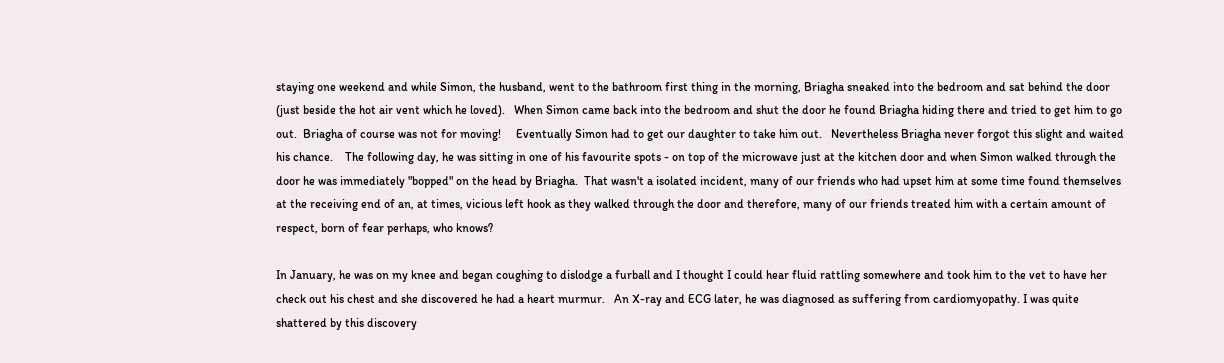staying one weekend and while Simon, the husband, went to the bathroom first thing in the morning, Briagha sneaked into the bedroom and sat behind the door (just beside the hot air vent which he loved).   When Simon came back into the bedroom and shut the door he found Briagha hiding there and tried to get him to go out.  Briagha of course was not for moving!     Eventually Simon had to get our daughter to take him out.   Nevertheless Briagha never forgot this slight and waited his chance.    The following day, he was sitting in one of his favourite spots - on top of the microwave just at the kitchen door and when Simon walked through the door he was immediately "bopped" on the head by Briagha.  That wasn't a isolated incident, many of our friends who had upset him at some time found themselves at the receiving end of an, at times, vicious left hook as they walked through the door and therefore, many of our friends treated him with a certain amount of respect, born of fear perhaps, who knows?

In January, he was on my knee and began coughing to dislodge a furball and I thought I could hear fluid rattling somewhere and took him to the vet to have her check out his chest and she discovered he had a heart murmur.   An X-ray and ECG later, he was diagnosed as suffering from cardiomyopathy. I was quite shattered by this discovery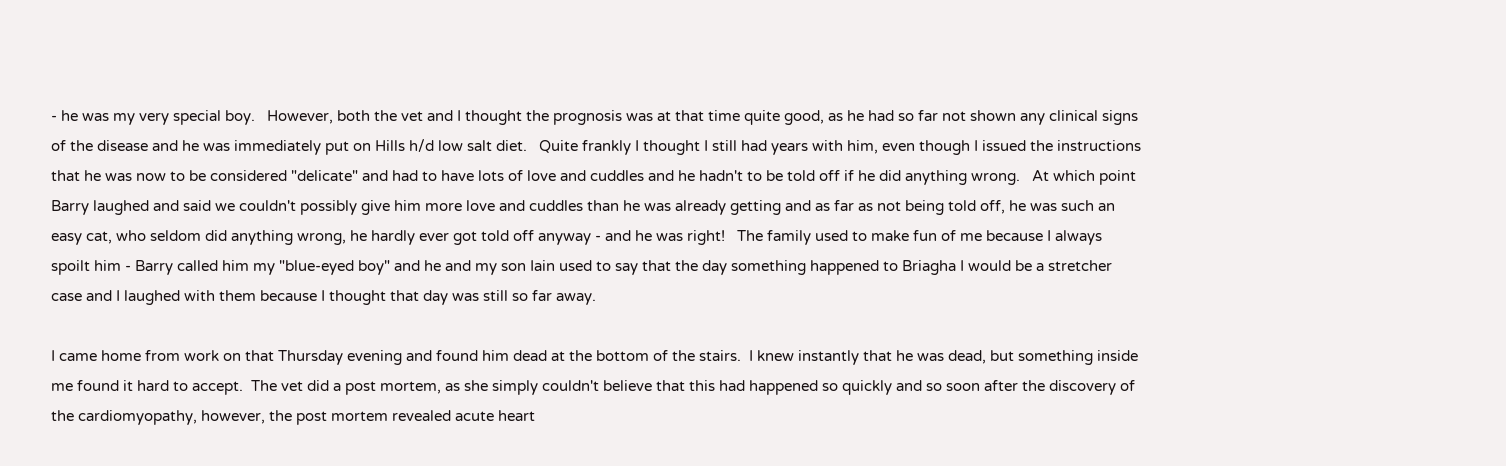- he was my very special boy.   However, both the vet and I thought the prognosis was at that time quite good, as he had so far not shown any clinical signs of the disease and he was immediately put on Hills h/d low salt diet.   Quite frankly I thought I still had years with him, even though I issued the instructions that he was now to be considered "delicate" and had to have lots of love and cuddles and he hadn't to be told off if he did anything wrong.   At which point Barry laughed and said we couldn't possibly give him more love and cuddles than he was already getting and as far as not being told off, he was such an easy cat, who seldom did anything wrong, he hardly ever got told off anyway - and he was right!   The family used to make fun of me because I always spoilt him - Barry called him my "blue-eyed boy" and he and my son Iain used to say that the day something happened to Briagha I would be a stretcher case and I laughed with them because I thought that day was still so far away.

I came home from work on that Thursday evening and found him dead at the bottom of the stairs.  I knew instantly that he was dead, but something inside me found it hard to accept.  The vet did a post mortem, as she simply couldn't believe that this had happened so quickly and so soon after the discovery of the cardiomyopathy, however, the post mortem revealed acute heart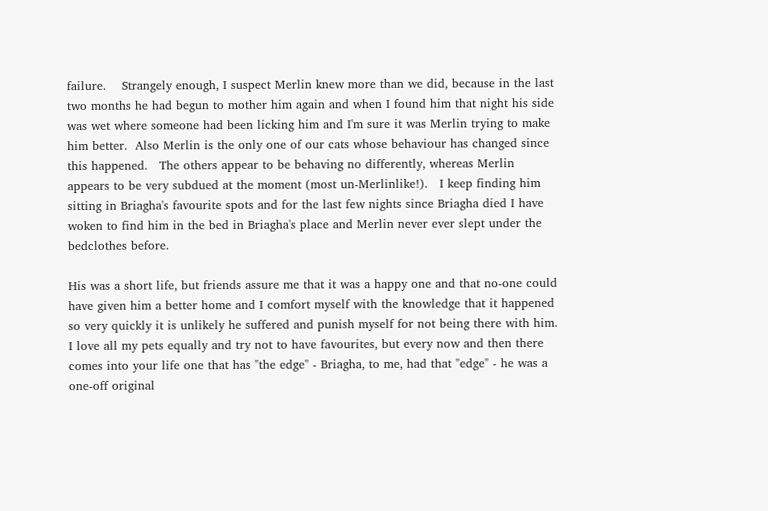failure.    Strangely enough, I suspect Merlin knew more than we did, because in the last two months he had begun to mother him again and when I found him that night his side was wet where someone had been licking him and I'm sure it was Merlin trying to make him better.  Also Merlin is the only one of our cats whose behaviour has changed since this happened.   The others appear to be behaving no differently, whereas Merlin appears to be very subdued at the moment (most un-Merlinlike!).   I keep finding him sitting in Briagha's favourite spots and for the last few nights since Briagha died I have woken to find him in the bed in Briagha's place and Merlin never ever slept under the bedclothes before.

His was a short life, but friends assure me that it was a happy one and that no-one could have given him a better home and I comfort myself with the knowledge that it happened so very quickly it is unlikely he suffered and punish myself for not being there with him.  I love all my pets equally and try not to have favourites, but every now and then there comes into your life one that has "the edge" - Briagha, to me, had that "edge" - he was a one-off original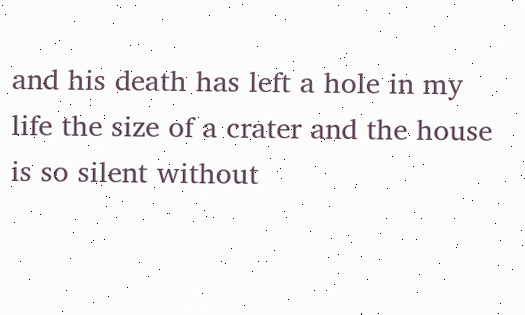and his death has left a hole in my life the size of a crater and the house is so silent without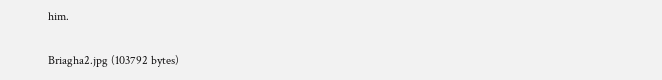him.

Briagha2.jpg (103792 bytes)